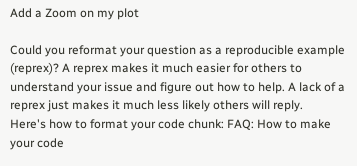Add a Zoom on my plot

Could you reformat your question as a reproducible example (reprex)? A reprex makes it much easier for others to understand your issue and figure out how to help. A lack of a reprex just makes it much less likely others will reply.
Here's how to format your code chunk: FAQ: How to make your code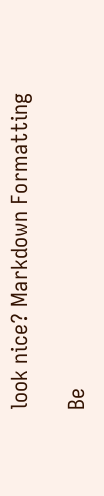look nice? Markdown Formatting

Be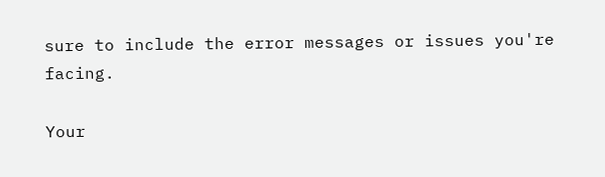sure to include the error messages or issues you're facing.

Your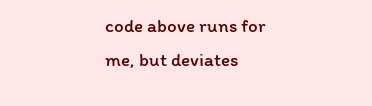code above runs for me, but deviates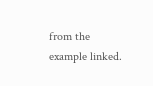from the example linked.